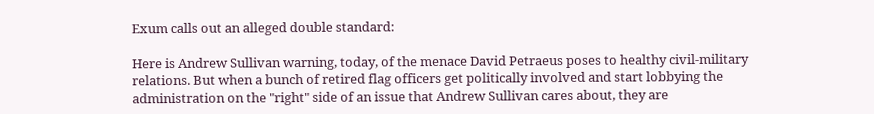Exum calls out an alleged double standard:

Here is Andrew Sullivan warning, today, of the menace David Petraeus poses to healthy civil-military relations. But when a bunch of retired flag officers get politically involved and start lobbying the administration on the "right" side of an issue that Andrew Sullivan cares about, they are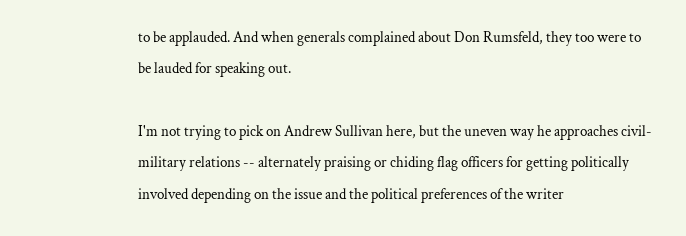to be applauded. And when generals complained about Don Rumsfeld, they too were to be lauded for speaking out.

I'm not trying to pick on Andrew Sullivan here, but the uneven way he approaches civil-military relations -- alternately praising or chiding flag officers for getting politically involved depending on the issue and the political preferences of the writer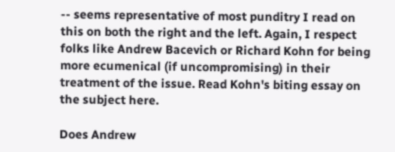-- seems representative of most punditry I read on this on both the right and the left. Again, I respect folks like Andrew Bacevich or Richard Kohn for being more ecumenical (if uncompromising) in their treatment of the issue. Read Kohn's biting essay on the subject here.

Does Andrew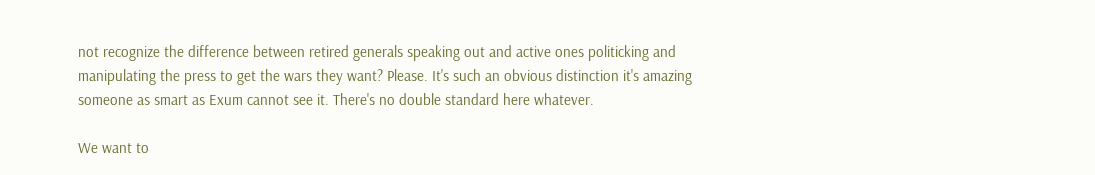not recognize the difference between retired generals speaking out and active ones politicking and manipulating the press to get the wars they want? Please. It's such an obvious distinction it's amazing someone as smart as Exum cannot see it. There's no double standard here whatever.

We want to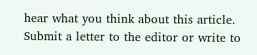hear what you think about this article. Submit a letter to the editor or write to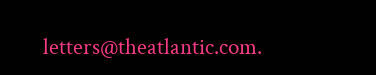letters@theatlantic.com.